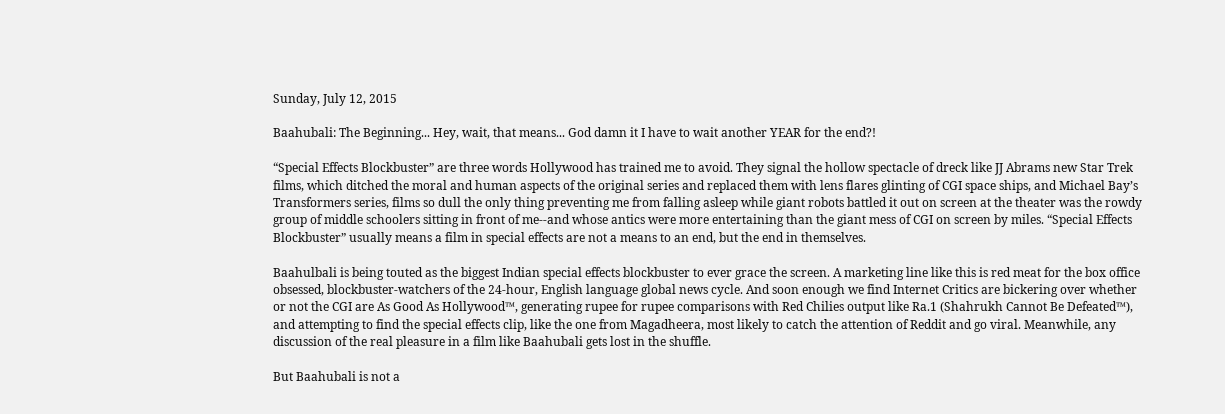Sunday, July 12, 2015

Baahubali: The Beginning... Hey, wait, that means... God damn it I have to wait another YEAR for the end?!

“Special Effects Blockbuster” are three words Hollywood has trained me to avoid. They signal the hollow spectacle of dreck like JJ Abrams new Star Trek films, which ditched the moral and human aspects of the original series and replaced them with lens flares glinting of CGI space ships, and Michael Bay’s Transformers series, films so dull the only thing preventing me from falling asleep while giant robots battled it out on screen at the theater was the rowdy group of middle schoolers sitting in front of me--and whose antics were more entertaining than the giant mess of CGI on screen by miles. “Special Effects Blockbuster” usually means a film in special effects are not a means to an end, but the end in themselves.

Baahulbali is being touted as the biggest Indian special effects blockbuster to ever grace the screen. A marketing line like this is red meat for the box office obsessed, blockbuster-watchers of the 24-hour, English language global news cycle. And soon enough we find Internet Critics are bickering over whether or not the CGI are As Good As Hollywood™, generating rupee for rupee comparisons with Red Chilies output like Ra.1 (Shahrukh Cannot Be Defeated™), and attempting to find the special effects clip, like the one from Magadheera, most likely to catch the attention of Reddit and go viral. Meanwhile, any discussion of the real pleasure in a film like Baahubali gets lost in the shuffle.

But Baahubali is not a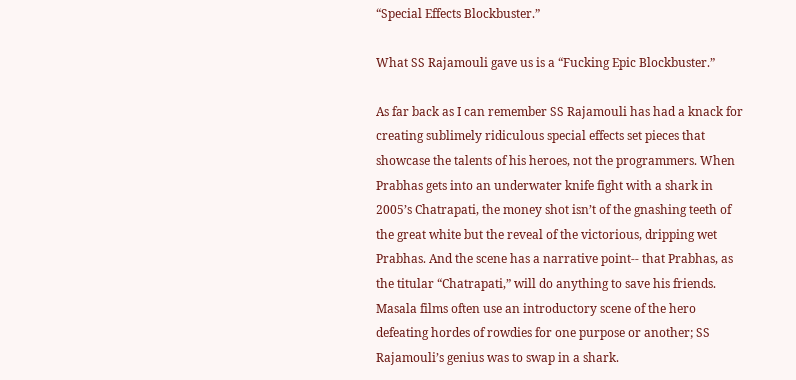“Special Effects Blockbuster.”

What SS Rajamouli gave us is a “Fucking Epic Blockbuster.”

As far back as I can remember SS Rajamouli has had a knack for creating sublimely ridiculous special effects set pieces that showcase the talents of his heroes, not the programmers. When Prabhas gets into an underwater knife fight with a shark in 2005’s Chatrapati, the money shot isn’t of the gnashing teeth of the great white but the reveal of the victorious, dripping wet Prabhas. And the scene has a narrative point-- that Prabhas, as the titular “Chatrapati,” will do anything to save his friends. Masala films often use an introductory scene of the hero defeating hordes of rowdies for one purpose or another; SS Rajamouli’s genius was to swap in a shark.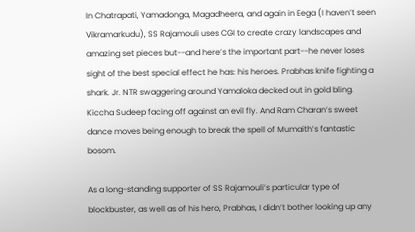In Chatrapati, Yamadonga, Magadheera, and again in Eega (I haven’t seen Vikramarkudu), SS Rajamouli uses CGI to create crazy landscapes and amazing set pieces but--and here’s the important part--he never loses sight of the best special effect he has: his heroes. Prabhas knife fighting a shark. Jr. NTR swaggering around Yamaloka decked out in gold bling. Kiccha Sudeep facing off against an evil fly. And Ram Charan’s sweet dance moves being enough to break the spell of Mumaith’s fantastic bosom.

As a long-standing supporter of SS Rajamouli’s particular type of blockbuster, as well as of his hero, Prabhas, I didn’t bother looking up any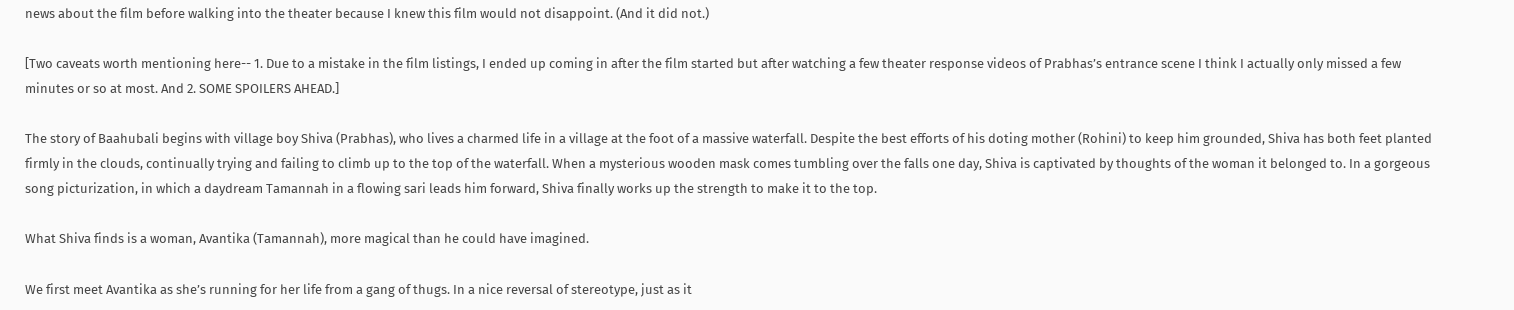news about the film before walking into the theater because I knew this film would not disappoint. (And it did not.)

[Two caveats worth mentioning here-- 1. Due to a mistake in the film listings, I ended up coming in after the film started but after watching a few theater response videos of Prabhas’s entrance scene I think I actually only missed a few minutes or so at most. And 2. SOME SPOILERS AHEAD.]

The story of Baahubali begins with village boy Shiva (Prabhas), who lives a charmed life in a village at the foot of a massive waterfall. Despite the best efforts of his doting mother (Rohini) to keep him grounded, Shiva has both feet planted firmly in the clouds, continually trying and failing to climb up to the top of the waterfall. When a mysterious wooden mask comes tumbling over the falls one day, Shiva is captivated by thoughts of the woman it belonged to. In a gorgeous song picturization, in which a daydream Tamannah in a flowing sari leads him forward, Shiva finally works up the strength to make it to the top.

What Shiva finds is a woman, Avantika (Tamannah), more magical than he could have imagined.

We first meet Avantika as she’s running for her life from a gang of thugs. In a nice reversal of stereotype, just as it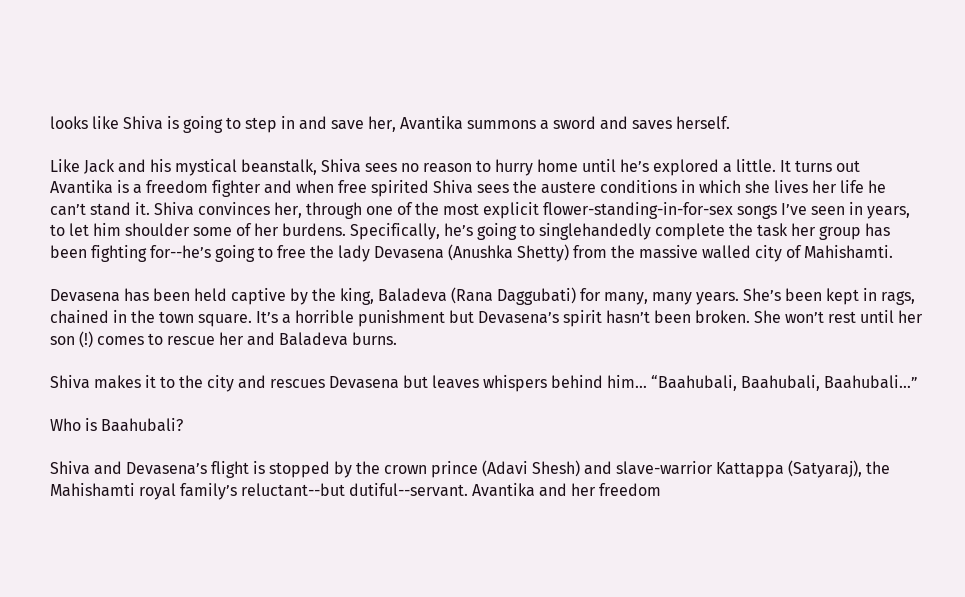looks like Shiva is going to step in and save her, Avantika summons a sword and saves herself.

Like Jack and his mystical beanstalk, Shiva sees no reason to hurry home until he’s explored a little. It turns out Avantika is a freedom fighter and when free spirited Shiva sees the austere conditions in which she lives her life he can’t stand it. Shiva convinces her, through one of the most explicit flower-standing-in-for-sex songs I’ve seen in years, to let him shoulder some of her burdens. Specifically, he’s going to singlehandedly complete the task her group has been fighting for--he’s going to free the lady Devasena (Anushka Shetty) from the massive walled city of Mahishamti.

Devasena has been held captive by the king, Baladeva (Rana Daggubati) for many, many years. She’s been kept in rags, chained in the town square. It’s a horrible punishment but Devasena’s spirit hasn’t been broken. She won’t rest until her son (!) comes to rescue her and Baladeva burns.

Shiva makes it to the city and rescues Devasena but leaves whispers behind him… “Baahubali, Baahubali, Baahubali…”

Who is Baahubali?

Shiva and Devasena’s flight is stopped by the crown prince (Adavi Shesh) and slave-warrior Kattappa (Satyaraj), the Mahishamti royal family’s reluctant--but dutiful--servant. Avantika and her freedom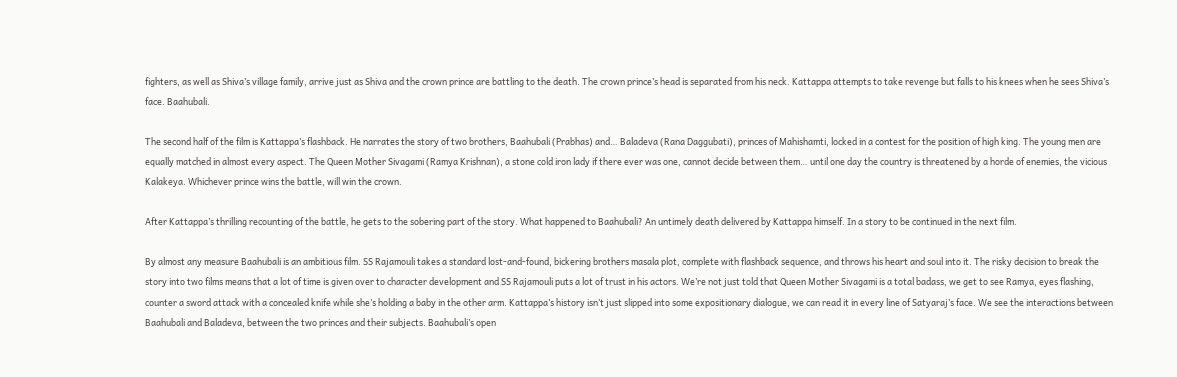fighters, as well as Shiva’s village family, arrive just as Shiva and the crown prince are battling to the death. The crown prince’s head is separated from his neck. Kattappa attempts to take revenge but falls to his knees when he sees Shiva’s face. Baahubali.

The second half of the film is Kattappa’s flashback. He narrates the story of two brothers, Baahubali (Prabhas) and… Baladeva (Rana Daggubati), princes of Mahishamti, locked in a contest for the position of high king. The young men are equally matched in almost every aspect. The Queen Mother Sivagami (Ramya Krishnan), a stone cold iron lady if there ever was one, cannot decide between them… until one day the country is threatened by a horde of enemies, the vicious Kalakeya. Whichever prince wins the battle, will win the crown.

After Kattappa’s thrilling recounting of the battle, he gets to the sobering part of the story. What happened to Baahubali? An untimely death delivered by Kattappa himself. In a story to be continued in the next film.

By almost any measure Baahubali is an ambitious film. SS Rajamouli takes a standard lost-and-found, bickering brothers masala plot, complete with flashback sequence, and throws his heart and soul into it. The risky decision to break the story into two films means that a lot of time is given over to character development and SS Rajamouli puts a lot of trust in his actors. We’re not just told that Queen Mother Sivagami is a total badass, we get to see Ramya, eyes flashing, counter a sword attack with a concealed knife while she’s holding a baby in the other arm. Kattappa’s history isn’t just slipped into some expositionary dialogue, we can read it in every line of Satyaraj’s face. We see the interactions between Baahubali and Baladeva, between the two princes and their subjects. Baahubali’s open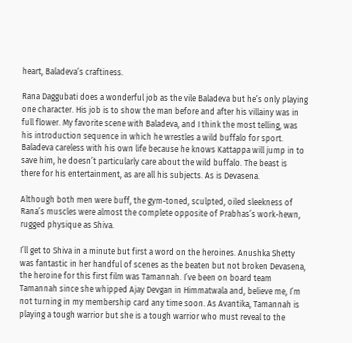heart, Baladeva’s craftiness.

Rana Daggubati does a wonderful job as the vile Baladeva but he’s only playing one character. His job is to show the man before and after his villainy was in full flower. My favorite scene with Baladeva, and I think the most telling, was his introduction sequence in which he wrestles a wild buffalo for sport. Baladeva careless with his own life because he knows Kattappa will jump in to save him, he doesn’t particularly care about the wild buffalo. The beast is there for his entertainment, as are all his subjects. As is Devasena.

Although both men were buff, the gym-toned, sculpted, oiled sleekness of Rana’s muscles were almost the complete opposite of Prabhas’s work-hewn, rugged physique as Shiva.

I’ll get to Shiva in a minute but first a word on the heroines. Anushka Shetty was fantastic in her handful of scenes as the beaten but not broken Devasena, the heroine for this first film was Tamannah. I’ve been on board team Tamannah since she whipped Ajay Devgan in Himmatwala and, believe me, I’m not turning in my membership card any time soon. As Avantika, Tamannah is playing a tough warrior but she is a tough warrior who must reveal to the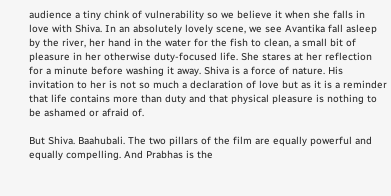audience a tiny chink of vulnerability so we believe it when she falls in love with Shiva. In an absolutely lovely scene, we see Avantika fall asleep by the river, her hand in the water for the fish to clean, a small bit of pleasure in her otherwise duty-focused life. She stares at her reflection for a minute before washing it away. Shiva is a force of nature. His invitation to her is not so much a declaration of love but as it is a reminder that life contains more than duty and that physical pleasure is nothing to be ashamed or afraid of.

But Shiva. Baahubali. The two pillars of the film are equally powerful and equally compelling. And Prabhas is the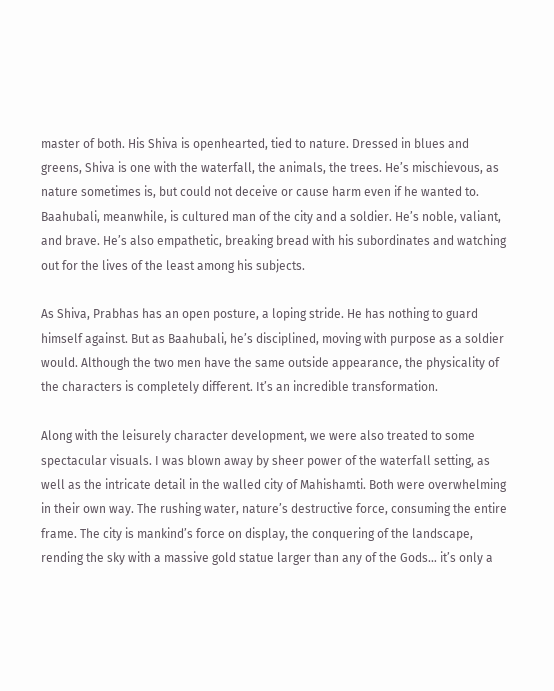master of both. His Shiva is openhearted, tied to nature. Dressed in blues and greens, Shiva is one with the waterfall, the animals, the trees. He’s mischievous, as nature sometimes is, but could not deceive or cause harm even if he wanted to. Baahubali, meanwhile, is cultured man of the city and a soldier. He’s noble, valiant, and brave. He’s also empathetic, breaking bread with his subordinates and watching out for the lives of the least among his subjects.

As Shiva, Prabhas has an open posture, a loping stride. He has nothing to guard himself against. But as Baahubali, he’s disciplined, moving with purpose as a soldier would. Although the two men have the same outside appearance, the physicality of the characters is completely different. It’s an incredible transformation.

Along with the leisurely character development, we were also treated to some spectacular visuals. I was blown away by sheer power of the waterfall setting, as well as the intricate detail in the walled city of Mahishamti. Both were overwhelming in their own way. The rushing water, nature’s destructive force, consuming the entire frame. The city is mankind’s force on display, the conquering of the landscape, rending the sky with a massive gold statue larger than any of the Gods… it’s only a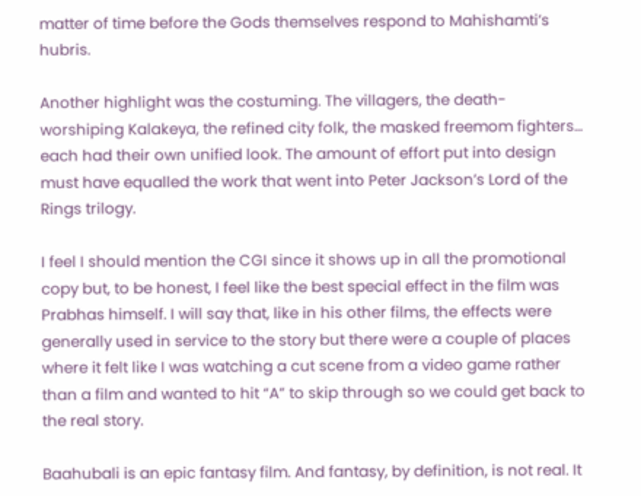matter of time before the Gods themselves respond to Mahishamti’s hubris.

Another highlight was the costuming. The villagers, the death-worshiping Kalakeya, the refined city folk, the masked freemom fighters… each had their own unified look. The amount of effort put into design must have equalled the work that went into Peter Jackson’s Lord of the Rings trilogy.

I feel I should mention the CGI since it shows up in all the promotional copy but, to be honest, I feel like the best special effect in the film was Prabhas himself. I will say that, like in his other films, the effects were generally used in service to the story but there were a couple of places where it felt like I was watching a cut scene from a video game rather than a film and wanted to hit “A” to skip through so we could get back to the real story.

Baahubali is an epic fantasy film. And fantasy, by definition, is not real. It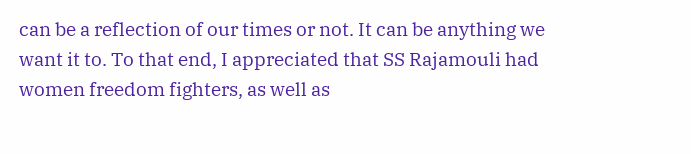can be a reflection of our times or not. It can be anything we want it to. To that end, I appreciated that SS Rajamouli had women freedom fighters, as well as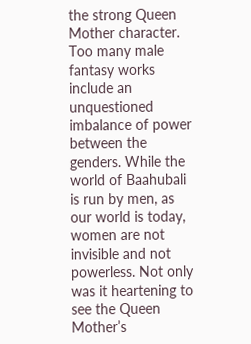the strong Queen Mother character. Too many male fantasy works include an unquestioned imbalance of power between the genders. While the world of Baahubali is run by men, as our world is today, women are not invisible and not powerless. Not only was it heartening to see the Queen Mother’s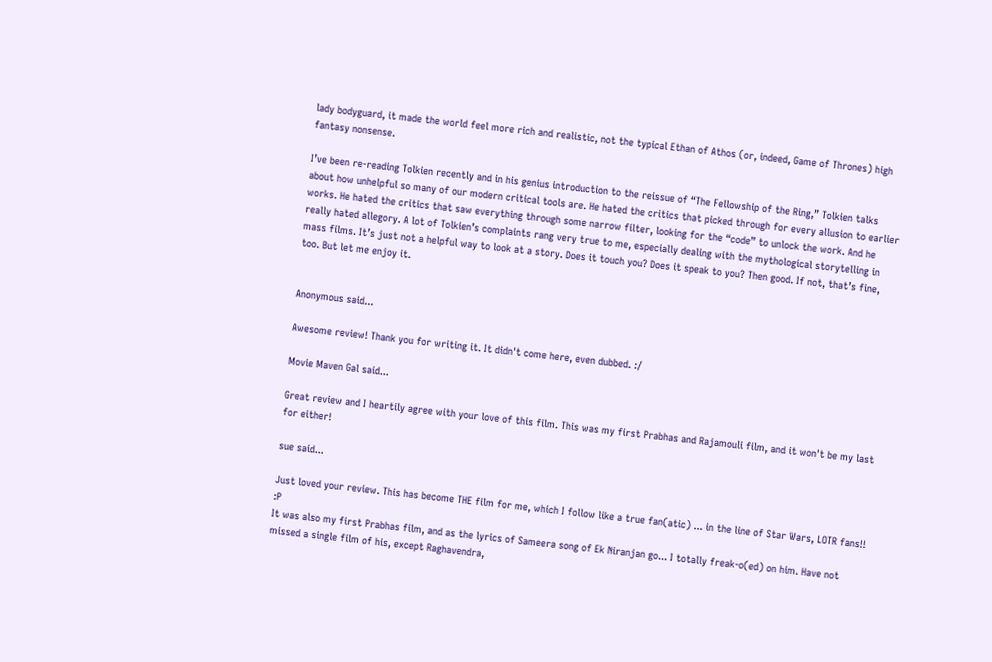lady bodyguard, it made the world feel more rich and realistic, not the typical Ethan of Athos (or, indeed, Game of Thrones) high fantasy nonsense.

I’ve been re-reading Tolkien recently and in his genius introduction to the reissue of “The Fellowship of the Ring,” Tolkien talks about how unhelpful so many of our modern critical tools are. He hated the critics that picked through for every allusion to earlier works. He hated the critics that saw everything through some narrow filter, looking for the “code” to unlock the work. And he really hated allegory. A lot of Tolkien’s complaints rang very true to me, especially dealing with the mythological storytelling in mass films. It’s just not a helpful way to look at a story. Does it touch you? Does it speak to you? Then good. If not, that’s fine, too. But let me enjoy it.


Anonymous said...

Awesome review! Thank you for writing it. It didn't come here, even dubbed. :/

Movie Maven Gal said...

Great review and I heartily agree with your love of this film. This was my first Prabhas and Rajamouli film, and it won't be my last for either!

sue said...

Just loved your review. This has become THE film for me, which I follow like a true fan(atic) ... in the line of Star Wars, LOTR fans!! :P
It was also my first Prabhas film, and as the lyrics of Sameera song of Ek Niranjan go... I totally freak-o(ed) on him. Have not missed a single film of his, except Raghavendra,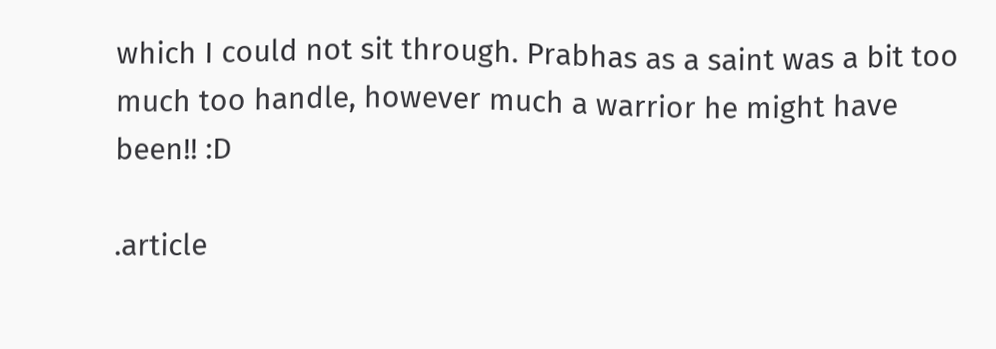which I could not sit through. Prabhas as a saint was a bit too much too handle, however much a warrior he might have been!! :D

.article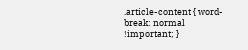.article-content { word-break: normal !important; }